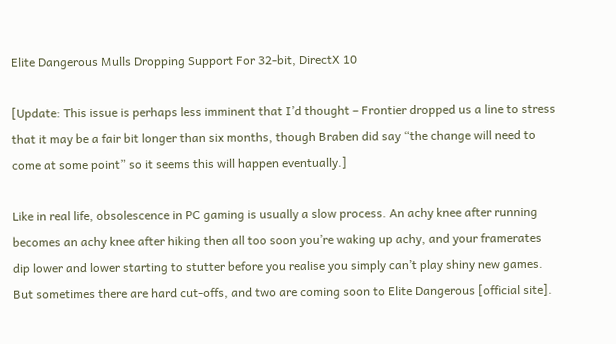Elite Dangerous Mulls Dropping Support For 32-bit, DirectX 10

[Update: This issue is perhaps less imminent that I’d thought – Frontier dropped us a line to stress that it may be a fair bit longer than six months, though Braben did say “the change will need to come at some point” so it seems this will happen eventually.]

Like in real life, obsolescence in PC gaming is usually a slow process. An achy knee after running becomes an achy knee after hiking then all too soon you’re waking up achy, and your framerates dip lower and lower starting to stutter before you realise you simply can’t play shiny new games. But sometimes there are hard cut-offs, and two are coming soon to Elite Dangerous [official site].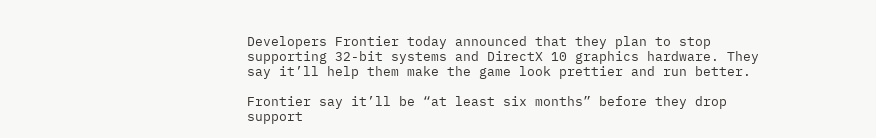Developers Frontier today announced that they plan to stop supporting 32-bit systems and DirectX 10 graphics hardware. They say it’ll help them make the game look prettier and run better.

Frontier say it’ll be “at least six months” before they drop support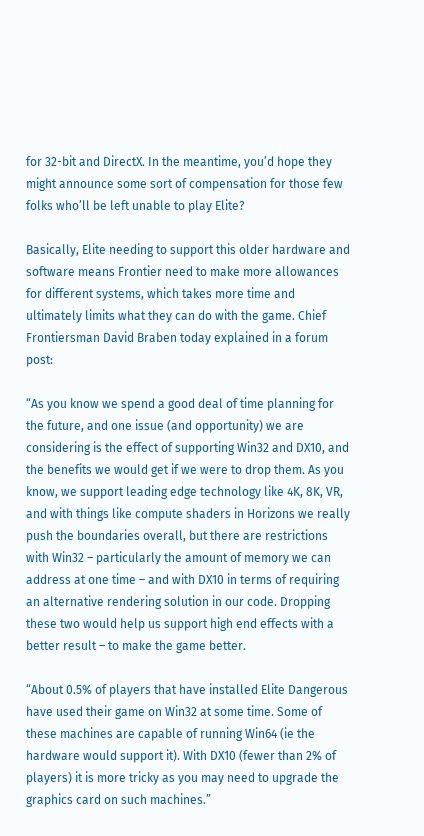for 32-bit and DirectX. In the meantime, you’d hope they might announce some sort of compensation for those few folks who’ll be left unable to play Elite?

Basically, Elite needing to support this older hardware and software means Frontier need to make more allowances for different systems, which takes more time and ultimately limits what they can do with the game. Chief Frontiersman David Braben today explained in a forum post:

“As you know we spend a good deal of time planning for the future, and one issue (and opportunity) we are considering is the effect of supporting Win32 and DX10, and the benefits we would get if we were to drop them. As you know, we support leading edge technology like 4K, 8K, VR, and with things like compute shaders in Horizons we really push the boundaries overall, but there are restrictions with Win32 – particularly the amount of memory we can address at one time – and with DX10 in terms of requiring an alternative rendering solution in our code. Dropping these two would help us support high end effects with a better result – to make the game better.

“About 0.5% of players that have installed Elite Dangerous have used their game on Win32 at some time. Some of these machines are capable of running Win64 (ie the hardware would support it). With DX10 (fewer than 2% of players) it is more tricky as you may need to upgrade the graphics card on such machines.”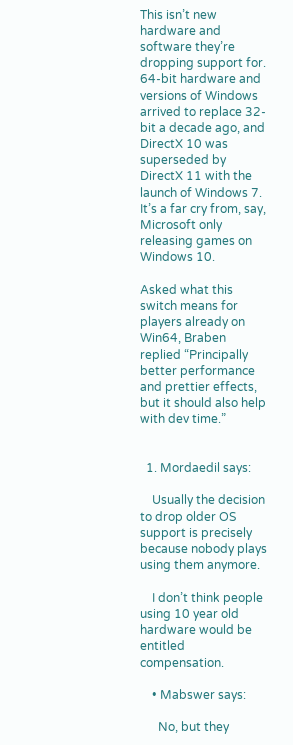This isn’t new hardware and software they’re dropping support for. 64-bit hardware and versions of Windows arrived to replace 32-bit a decade ago, and DirectX 10 was superseded by DirectX 11 with the launch of Windows 7. It’s a far cry from, say, Microsoft only releasing games on Windows 10.

Asked what this switch means for players already on Win64, Braben replied “Principally better performance and prettier effects, but it should also help with dev time.”


  1. Mordaedil says:

    Usually the decision to drop older OS support is precisely because nobody plays using them anymore.

    I don’t think people using 10 year old hardware would be entitled compensation.

    • Mabswer says:

      No, but they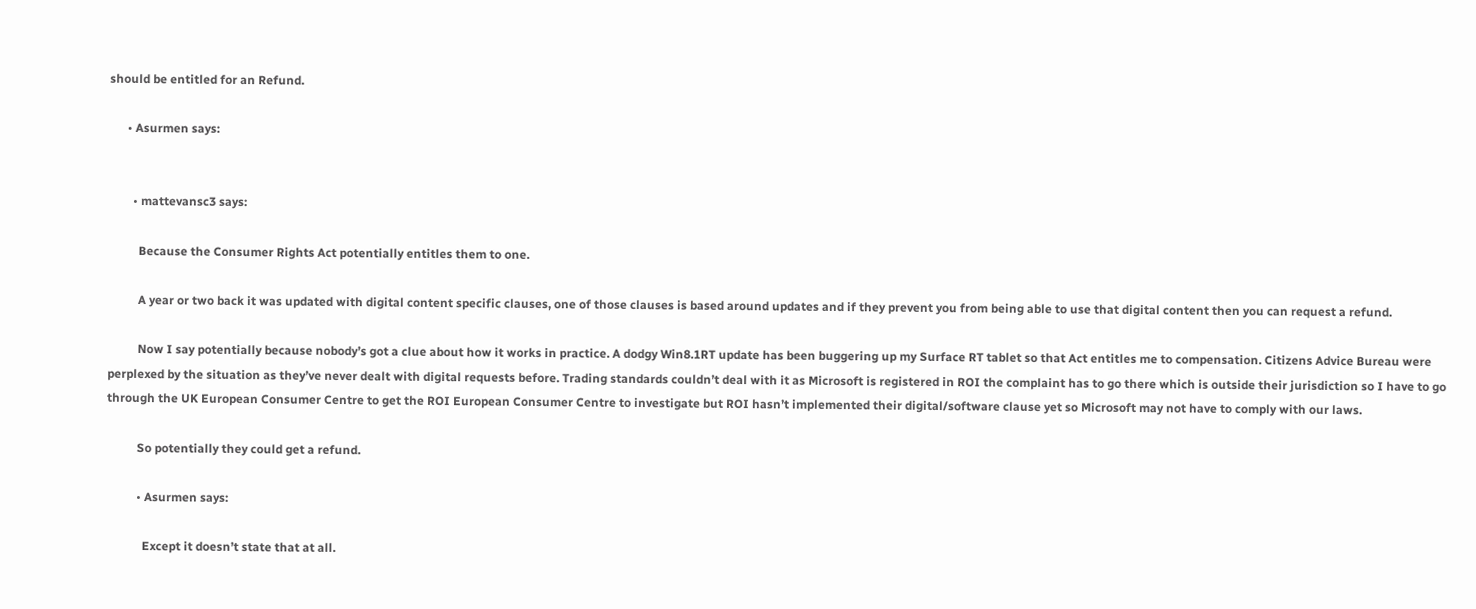should be entitled for an Refund.

      • Asurmen says:


        • mattevansc3 says:

          Because the Consumer Rights Act potentially entitles them to one.

          A year or two back it was updated with digital content specific clauses, one of those clauses is based around updates and if they prevent you from being able to use that digital content then you can request a refund.

          Now I say potentially because nobody’s got a clue about how it works in practice. A dodgy Win8.1RT update has been buggering up my Surface RT tablet so that Act entitles me to compensation. Citizens Advice Bureau were perplexed by the situation as they’ve never dealt with digital requests before. Trading standards couldn’t deal with it as Microsoft is registered in ROI the complaint has to go there which is outside their jurisdiction so I have to go through the UK European Consumer Centre to get the ROI European Consumer Centre to investigate but ROI hasn’t implemented their digital/software clause yet so Microsoft may not have to comply with our laws.

          So potentially they could get a refund.

          • Asurmen says:

            Except it doesn’t state that at all.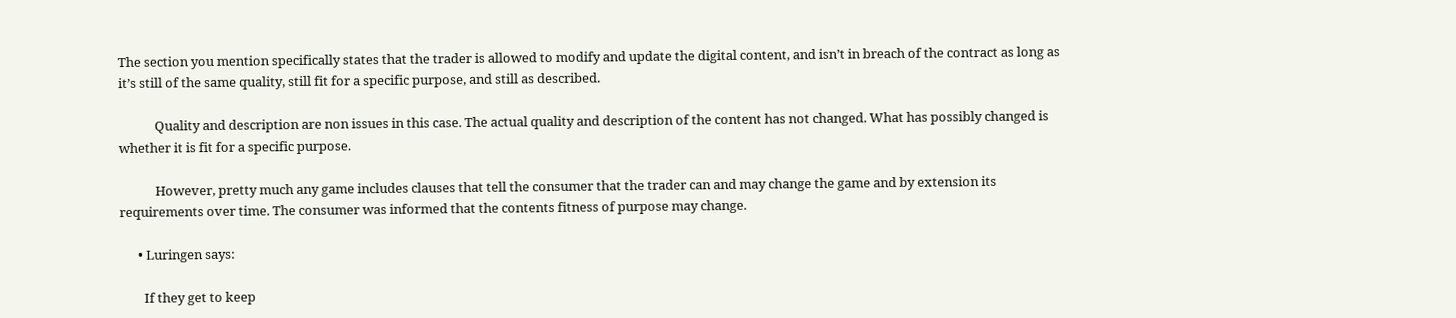The section you mention specifically states that the trader is allowed to modify and update the digital content, and isn’t in breach of the contract as long as it’s still of the same quality, still fit for a specific purpose, and still as described.

            Quality and description are non issues in this case. The actual quality and description of the content has not changed. What has possibly changed is whether it is fit for a specific purpose.

            However, pretty much any game includes clauses that tell the consumer that the trader can and may change the game and by extension its requirements over time. The consumer was informed that the contents fitness of purpose may change.

      • Luringen says:

        If they get to keep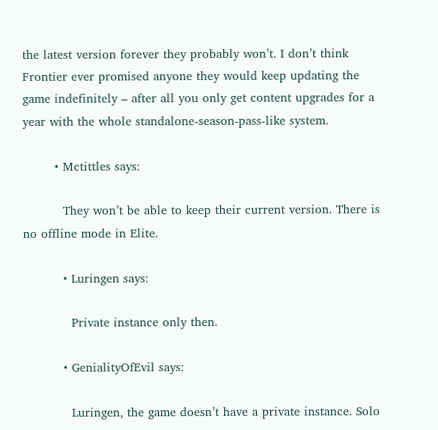the latest version forever they probably won’t. I don’t think Frontier ever promised anyone they would keep updating the game indefinitely – after all you only get content upgrades for a year with the whole standalone-season-pass-like system.

        • Mctittles says:

          They won’t be able to keep their current version. There is no offline mode in Elite.

          • Luringen says:

            Private instance only then.

          • GenialityOfEvil says:

            Luringen, the game doesn’t have a private instance. Solo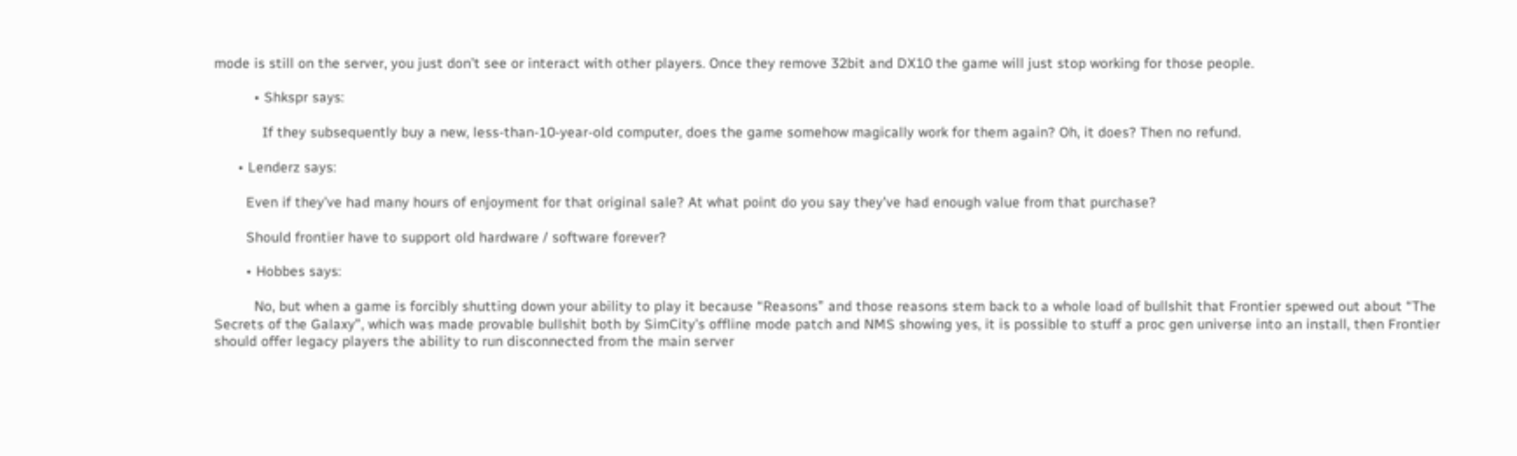mode is still on the server, you just don’t see or interact with other players. Once they remove 32bit and DX10 the game will just stop working for those people.

          • Shkspr says:

            If they subsequently buy a new, less-than-10-year-old computer, does the game somehow magically work for them again? Oh, it does? Then no refund.

      • Lenderz says:

        Even if they’ve had many hours of enjoyment for that original sale? At what point do you say they’ve had enough value from that purchase?

        Should frontier have to support old hardware / software forever?

        • Hobbes says:

          No, but when a game is forcibly shutting down your ability to play it because “Reasons” and those reasons stem back to a whole load of bullshit that Frontier spewed out about “The Secrets of the Galaxy”, which was made provable bullshit both by SimCity’s offline mode patch and NMS showing yes, it is possible to stuff a proc gen universe into an install, then Frontier should offer legacy players the ability to run disconnected from the main server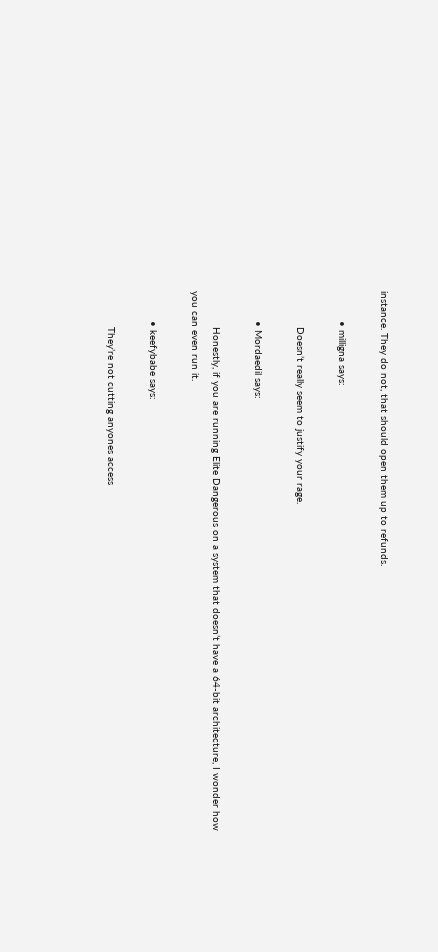instance. They do not, that should open them up to refunds.

          • milligna says:

            Doesn’t really seem to justify your rage.

          • Mordaedil says:

            Honestly, if you are running Elite Dangerous on a system that doesn’t have a 64-bit architecture, I wonder how you can even run it.

          • keefybabe says:

            They’re not cutting anyones access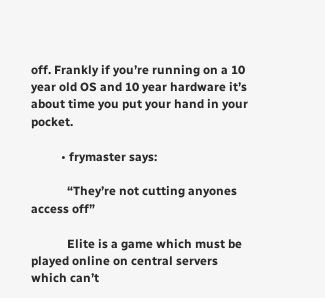off. Frankly if you’re running on a 10 year old OS and 10 year hardware it’s about time you put your hand in your pocket.

          • frymaster says:

            “They’re not cutting anyones access off”

            Elite is a game which must be played online on central servers which can’t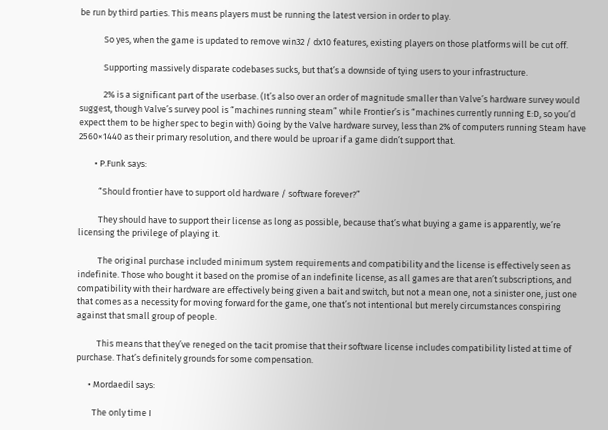be run by third parties. This means players must be running the latest version in order to play.

            So yes, when the game is updated to remove win32 / dx10 features, existing players on those platforms will be cut off.

            Supporting massively disparate codebases sucks, but that’s a downside of tying users to your infrastructure.

            2% is a significant part of the userbase. (It’s also over an order of magnitude smaller than Valve’s hardware survey would suggest, though Valve’s survey pool is “machines running steam” while Frontier’s is “machines currently running E:D, so you’d expect them to be higher spec to begin with) Going by the Valve hardware survey, less than 2% of computers running Steam have 2560×1440 as their primary resolution, and there would be uproar if a game didn’t support that.

        • P.Funk says:

          “Should frontier have to support old hardware / software forever?”

          They should have to support their license as long as possible, because that’s what buying a game is apparently, we’re licensing the privilege of playing it.

          The original purchase included minimum system requirements and compatibility and the license is effectively seen as indefinite. Those who bought it based on the promise of an indefinite license, as all games are that aren’t subscriptions, and compatibility with their hardware are effectively being given a bait and switch, but not a mean one, not a sinister one, just one that comes as a necessity for moving forward for the game, one that’s not intentional but merely circumstances conspiring against that small group of people.

          This means that they’ve reneged on the tacit promise that their software license includes compatibility listed at time of purchase. That’s definitely grounds for some compensation.

      • Mordaedil says:

        The only time I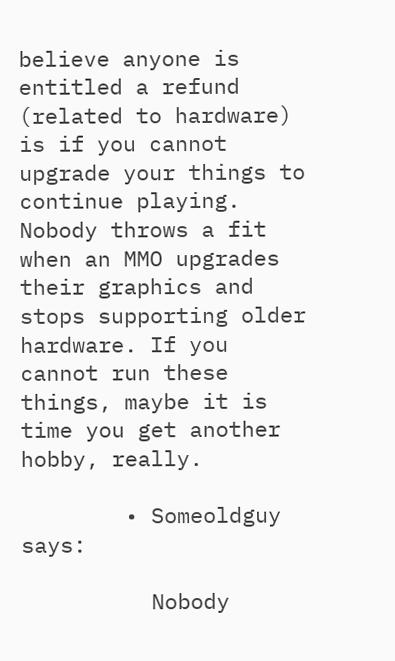believe anyone is entitled a refund (related to hardware) is if you cannot upgrade your things to continue playing. Nobody throws a fit when an MMO upgrades their graphics and stops supporting older hardware. If you cannot run these things, maybe it is time you get another hobby, really.

        • Someoldguy says:

          Nobody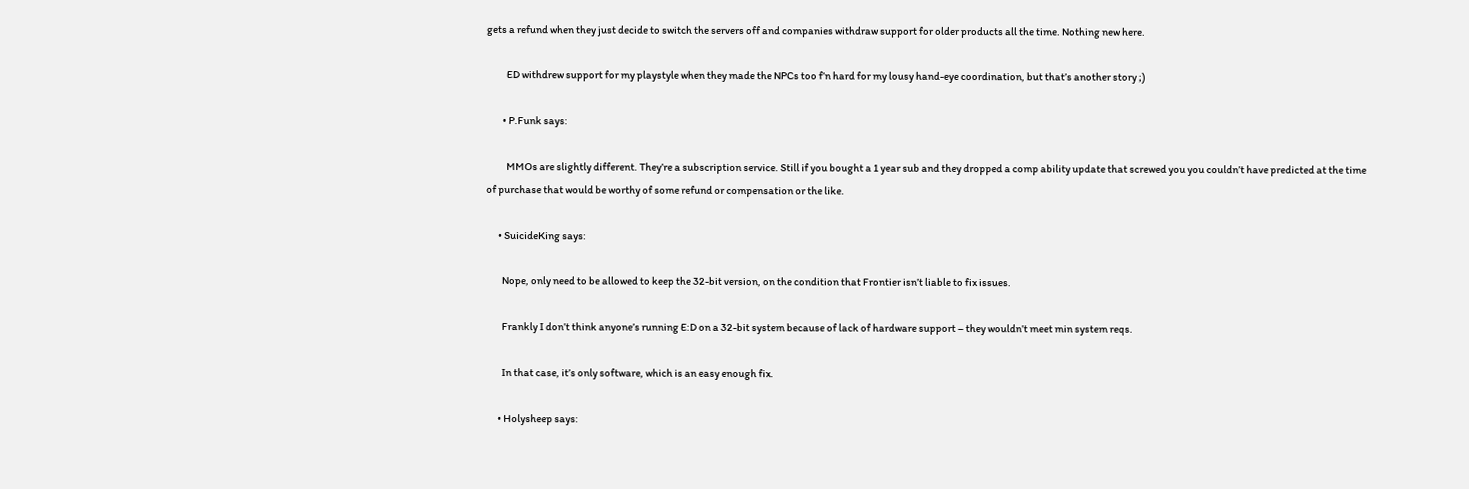gets a refund when they just decide to switch the servers off and companies withdraw support for older products all the time. Nothing new here.

          ED withdrew support for my playstyle when they made the NPCs too f’n hard for my lousy hand-eye coordination, but that’s another story ;)

        • P.Funk says:

          MMOs are slightly different. They’re a subscription service. Still if you bought a 1 year sub and they dropped a comp ability update that screwed you you couldn’t have predicted at the time of purchase that would be worthy of some refund or compensation or the like.

      • SuicideKing says:

        Nope, only need to be allowed to keep the 32-bit version, on the condition that Frontier isn’t liable to fix issues.

        Frankly I don’t think anyone’s running E:D on a 32-bit system because of lack of hardware support – they wouldn’t meet min system reqs.

        In that case, it’s only software, which is an easy enough fix.

      • Holysheep says: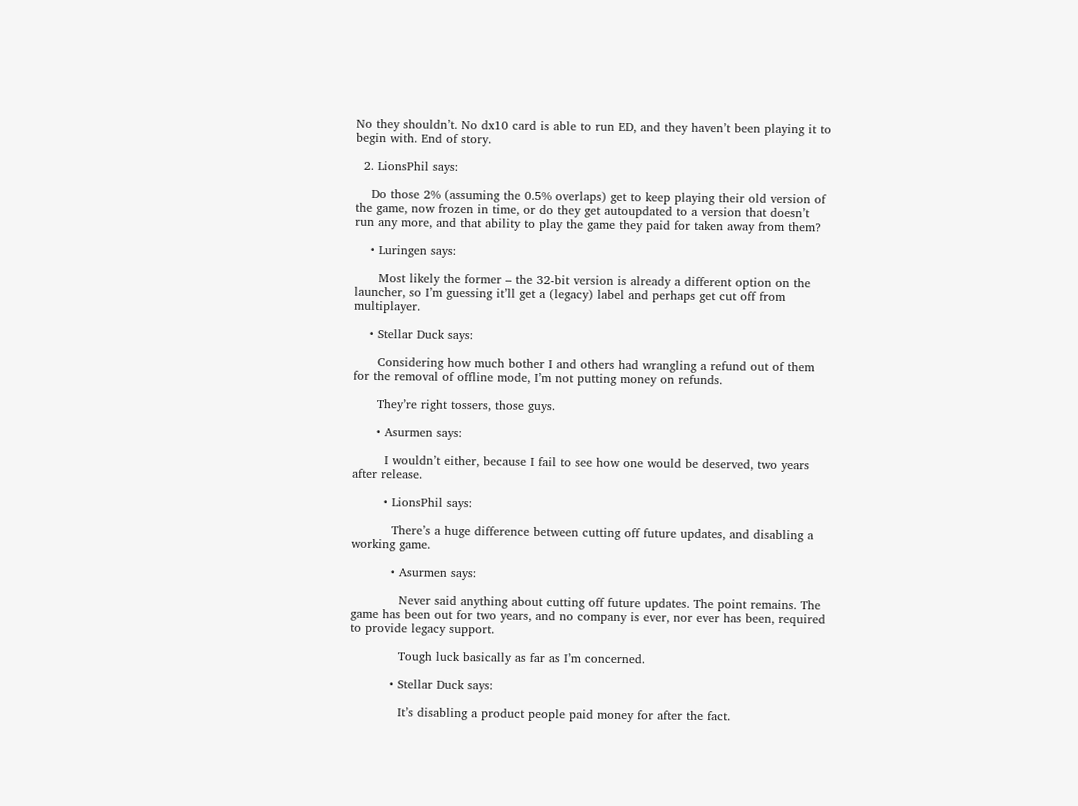No they shouldn’t. No dx10 card is able to run ED, and they haven’t been playing it to begin with. End of story.

  2. LionsPhil says:

    Do those 2% (assuming the 0.5% overlaps) get to keep playing their old version of the game, now frozen in time, or do they get autoupdated to a version that doesn’t run any more, and that ability to play the game they paid for taken away from them?

    • Luringen says:

      Most likely the former – the 32-bit version is already a different option on the launcher, so I’m guessing it’ll get a (legacy) label and perhaps get cut off from multiplayer.

    • Stellar Duck says:

      Considering how much bother I and others had wrangling a refund out of them for the removal of offline mode, I’m not putting money on refunds.

      They’re right tossers, those guys.

      • Asurmen says:

        I wouldn’t either, because I fail to see how one would be deserved, two years after release.

        • LionsPhil says:

          There’s a huge difference between cutting off future updates, and disabling a working game.

          • Asurmen says:

            Never said anything about cutting off future updates. The point remains. The game has been out for two years, and no company is ever, nor ever has been, required to provide legacy support.

            Tough luck basically as far as I’m concerned.

          • Stellar Duck says:

            It’s disabling a product people paid money for after the fact.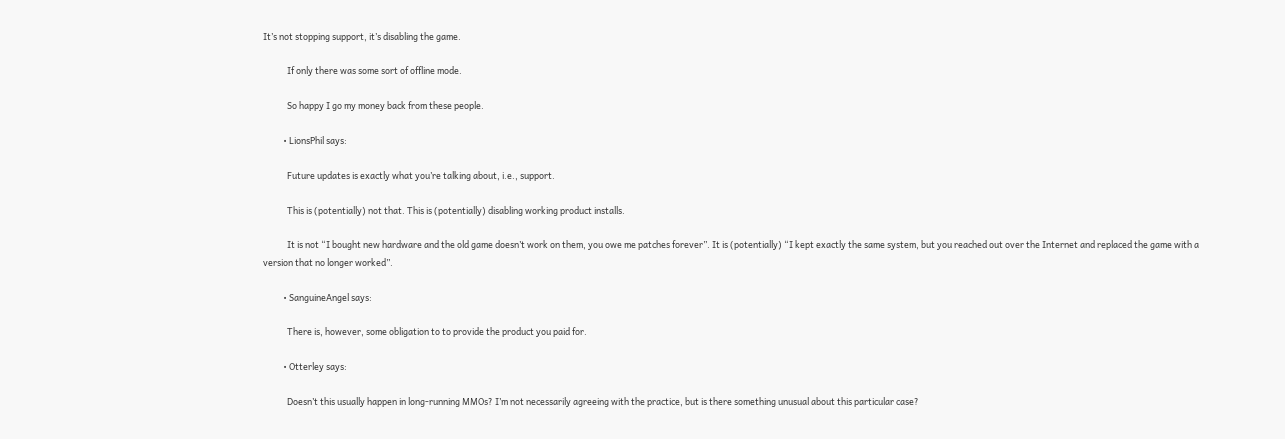It’s not stopping support, it’s disabling the game.

            If only there was some sort of offline mode.

            So happy I go my money back from these people.

          • LionsPhil says:

            Future updates is exactly what you’re talking about, i.e., support.

            This is (potentially) not that. This is (potentially) disabling working product installs.

            It is not “I bought new hardware and the old game doesn’t work on them, you owe me patches forever”. It is (potentially) “I kept exactly the same system, but you reached out over the Internet and replaced the game with a version that no longer worked”.

          • SanguineAngel says:

            There is, however, some obligation to to provide the product you paid for.

          • Otterley says:

            Doesn’t this usually happen in long-running MMOs? I’m not necessarily agreeing with the practice, but is there something unusual about this particular case?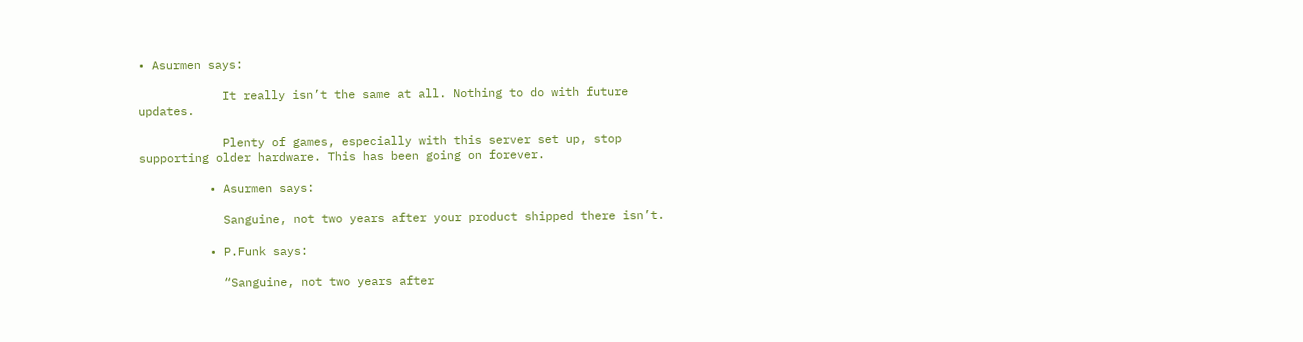• Asurmen says:

            It really isn’t the same at all. Nothing to do with future updates.

            Plenty of games, especially with this server set up, stop supporting older hardware. This has been going on forever.

          • Asurmen says:

            Sanguine, not two years after your product shipped there isn’t.

          • P.Funk says:

            “Sanguine, not two years after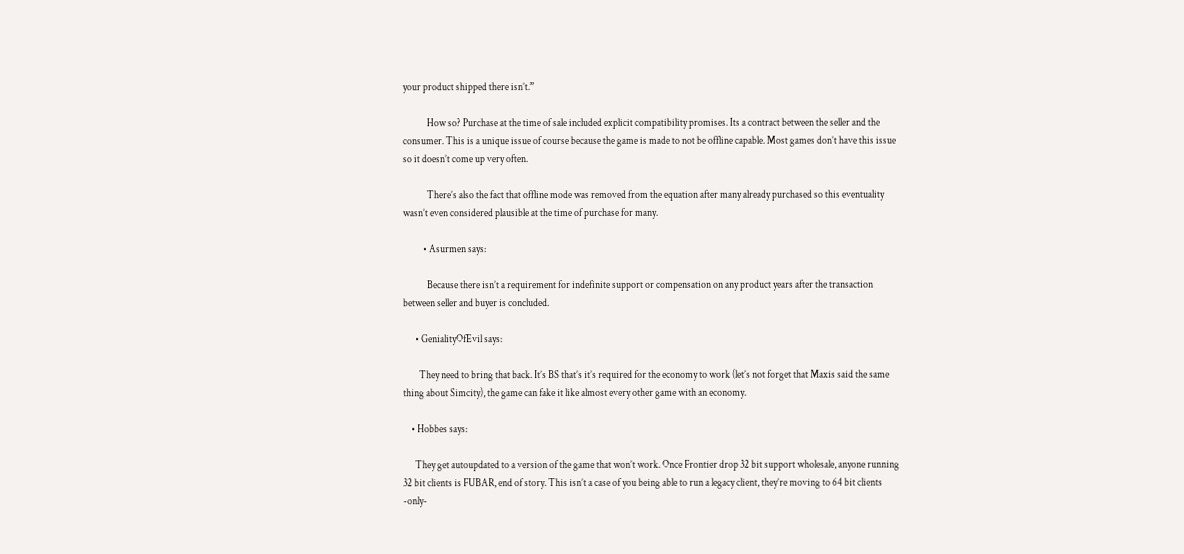your product shipped there isn’t.”

            How so? Purchase at the time of sale included explicit compatibility promises. Its a contract between the seller and the consumer. This is a unique issue of course because the game is made to not be offline capable. Most games don’t have this issue so it doesn’t come up very often.

            There’s also the fact that offline mode was removed from the equation after many already purchased so this eventuality wasn’t even considered plausible at the time of purchase for many.

          • Asurmen says:

            Because there isn’t a requirement for indefinite support or compensation on any product years after the transaction between seller and buyer is concluded.

      • GenialityOfEvil says:

        They need to bring that back. It’s BS that’s it’s required for the economy to work (let’s not forget that Maxis said the same thing about Simcity), the game can fake it like almost every other game with an economy.

    • Hobbes says:

      They get autoupdated to a version of the game that won’t work. Once Frontier drop 32 bit support wholesale, anyone running 32 bit clients is FUBAR, end of story. This isn’t a case of you being able to run a legacy client, they’re moving to 64 bit clients -only-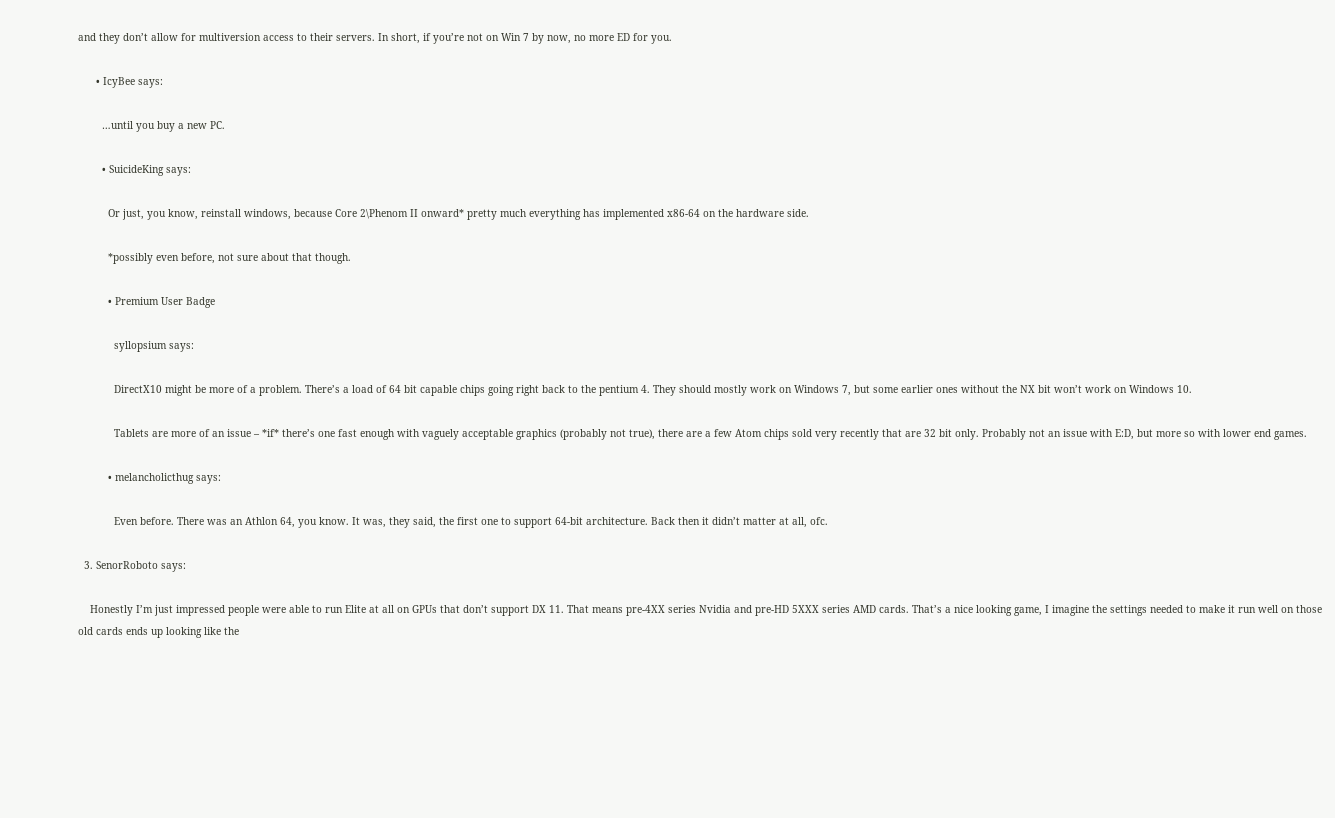and they don’t allow for multiversion access to their servers. In short, if you’re not on Win 7 by now, no more ED for you.

      • IcyBee says:

        …until you buy a new PC.

        • SuicideKing says:

          Or just, you know, reinstall windows, because Core 2\Phenom II onward* pretty much everything has implemented x86-64 on the hardware side.

          *possibly even before, not sure about that though.

          • Premium User Badge

            syllopsium says:

            DirectX10 might be more of a problem. There’s a load of 64 bit capable chips going right back to the pentium 4. They should mostly work on Windows 7, but some earlier ones without the NX bit won’t work on Windows 10.

            Tablets are more of an issue – *if* there’s one fast enough with vaguely acceptable graphics (probably not true), there are a few Atom chips sold very recently that are 32 bit only. Probably not an issue with E:D, but more so with lower end games.

          • melancholicthug says:

            Even before. There was an Athlon 64, you know. It was, they said, the first one to support 64-bit architecture. Back then it didn’t matter at all, ofc.

  3. SenorRoboto says:

    Honestly I’m just impressed people were able to run Elite at all on GPUs that don’t support DX 11. That means pre-4XX series Nvidia and pre-HD 5XXX series AMD cards. That’s a nice looking game, I imagine the settings needed to make it run well on those old cards ends up looking like the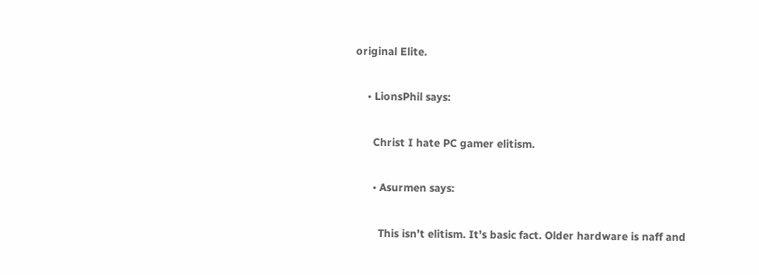original Elite.

    • LionsPhil says:

      Christ I hate PC gamer elitism.

      • Asurmen says:

        This isn’t elitism. It’s basic fact. Older hardware is naff and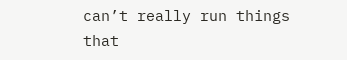can’t really run things that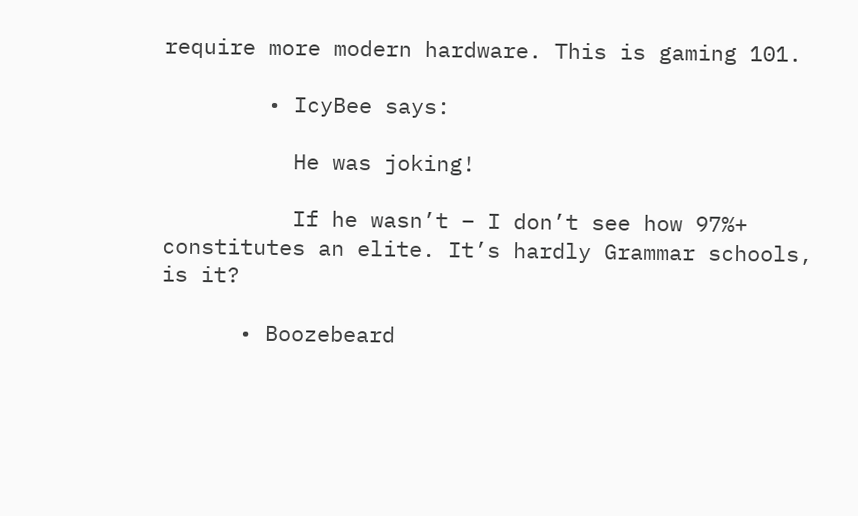require more modern hardware. This is gaming 101.

        • IcyBee says:

          He was joking!

          If he wasn’t – I don’t see how 97%+ constitutes an elite. It’s hardly Grammar schools, is it?

      • Boozebeard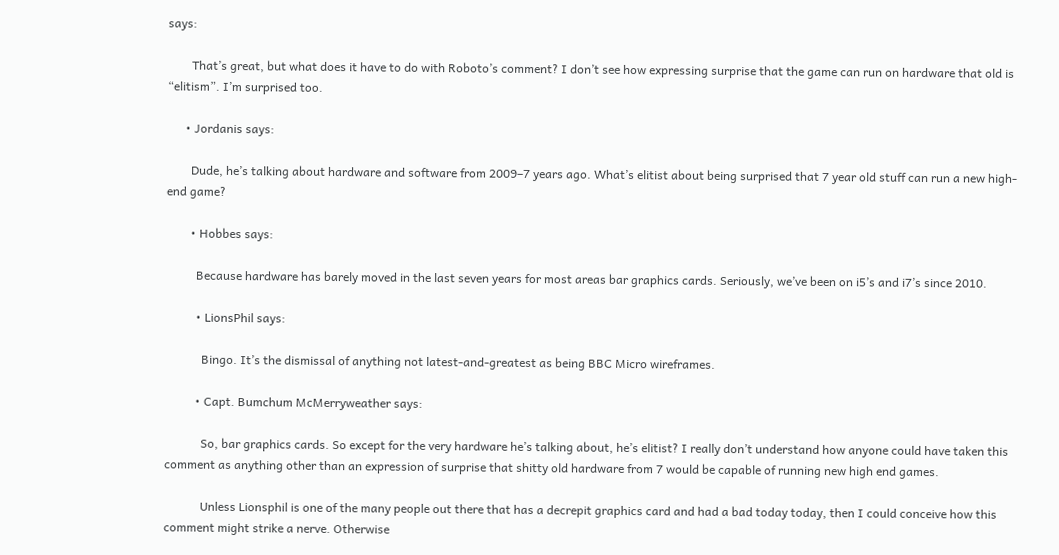says:

        That’s great, but what does it have to do with Roboto’s comment? I don’t see how expressing surprise that the game can run on hardware that old is “elitism”. I’m surprised too.

      • Jordanis says:

        Dude, he’s talking about hardware and software from 2009–7 years ago. What’s elitist about being surprised that 7 year old stuff can run a new high-end game?

        • Hobbes says:

          Because hardware has barely moved in the last seven years for most areas bar graphics cards. Seriously, we’ve been on i5’s and i7’s since 2010.

          • LionsPhil says:

            Bingo. It’s the dismissal of anything not latest-and-greatest as being BBC Micro wireframes.

          • Capt. Bumchum McMerryweather says:

            So, bar graphics cards. So except for the very hardware he’s talking about, he’s elitist? I really don’t understand how anyone could have taken this comment as anything other than an expression of surprise that shitty old hardware from 7 would be capable of running new high end games.

            Unless Lionsphil is one of the many people out there that has a decrepit graphics card and had a bad today today, then I could conceive how this comment might strike a nerve. Otherwise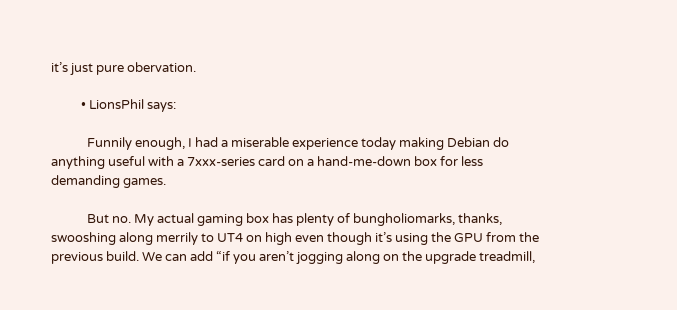it’s just pure obervation.

          • LionsPhil says:

            Funnily enough, I had a miserable experience today making Debian do anything useful with a 7xxx-series card on a hand-me-down box for less demanding games.

            But no. My actual gaming box has plenty of bungholiomarks, thanks, swooshing along merrily to UT4 on high even though it’s using the GPU from the previous build. We can add “if you aren’t jogging along on the upgrade treadmill,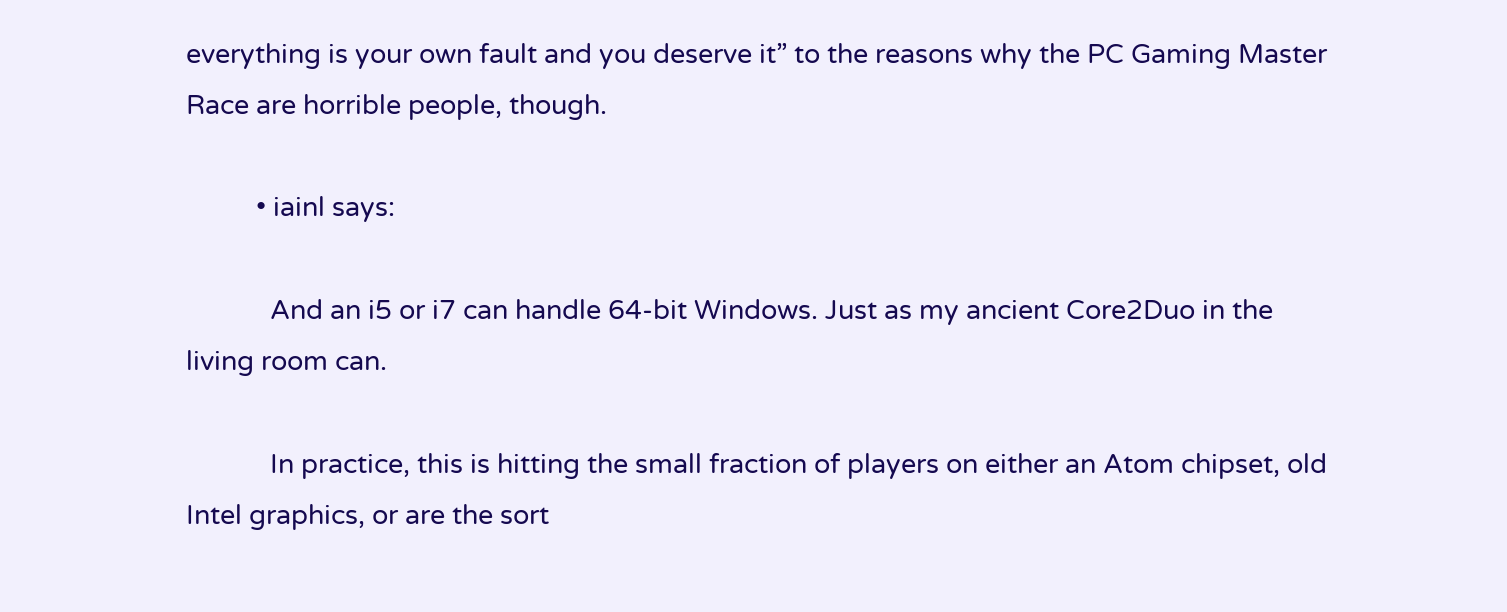everything is your own fault and you deserve it” to the reasons why the PC Gaming Master Race are horrible people, though.

          • iainl says:

            And an i5 or i7 can handle 64-bit Windows. Just as my ancient Core2Duo in the living room can.

            In practice, this is hitting the small fraction of players on either an Atom chipset, old Intel graphics, or are the sort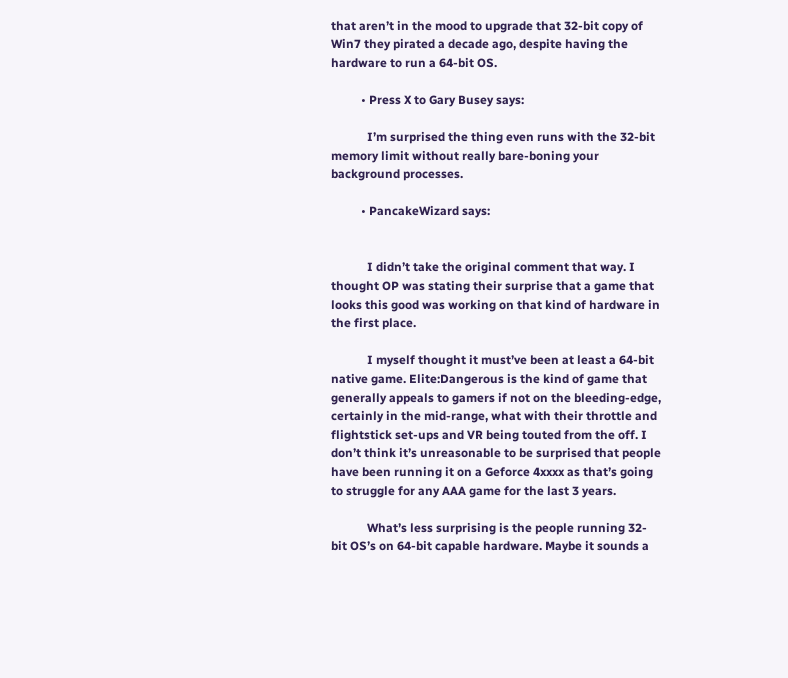that aren’t in the mood to upgrade that 32-bit copy of Win7 they pirated a decade ago, despite having the hardware to run a 64-bit OS.

          • Press X to Gary Busey says:

            I’m surprised the thing even runs with the 32-bit memory limit without really bare-boning your background processes.

          • PancakeWizard says:


            I didn’t take the original comment that way. I thought OP was stating their surprise that a game that looks this good was working on that kind of hardware in the first place.

            I myself thought it must’ve been at least a 64-bit native game. Elite:Dangerous is the kind of game that generally appeals to gamers if not on the bleeding-edge, certainly in the mid-range, what with their throttle and flightstick set-ups and VR being touted from the off. I don’t think it’s unreasonable to be surprised that people have been running it on a Geforce 4xxxx as that’s going to struggle for any AAA game for the last 3 years.

            What’s less surprising is the people running 32-bit OS’s on 64-bit capable hardware. Maybe it sounds a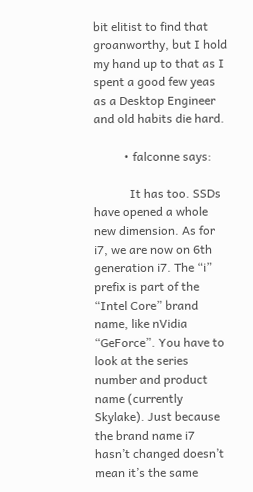bit elitist to find that groanworthy, but I hold my hand up to that as I spent a good few yeas as a Desktop Engineer and old habits die hard.

          • falconne says:

            It has too. SSDs have opened a whole new dimension. As for i7, we are now on 6th generation i7. The “i” prefix is part of the “Intel Core” brand name, like nVidia “GeForce”. You have to look at the series number and product name (currently Skylake). Just because the brand name i7 hasn’t changed doesn’t mean it’s the same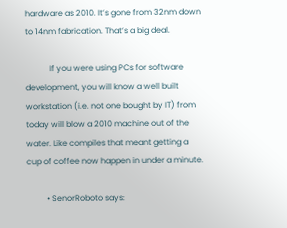hardware as 2010. It’s gone from 32nm down to 14nm fabrication. That’s a big deal.

            If you were using PCs for software development, you will know a well built workstation (i.e. not one bought by IT) from today will blow a 2010 machine out of the water. Like compiles that meant getting a cup of coffee now happen in under a minute.

          • SenorRoboto says: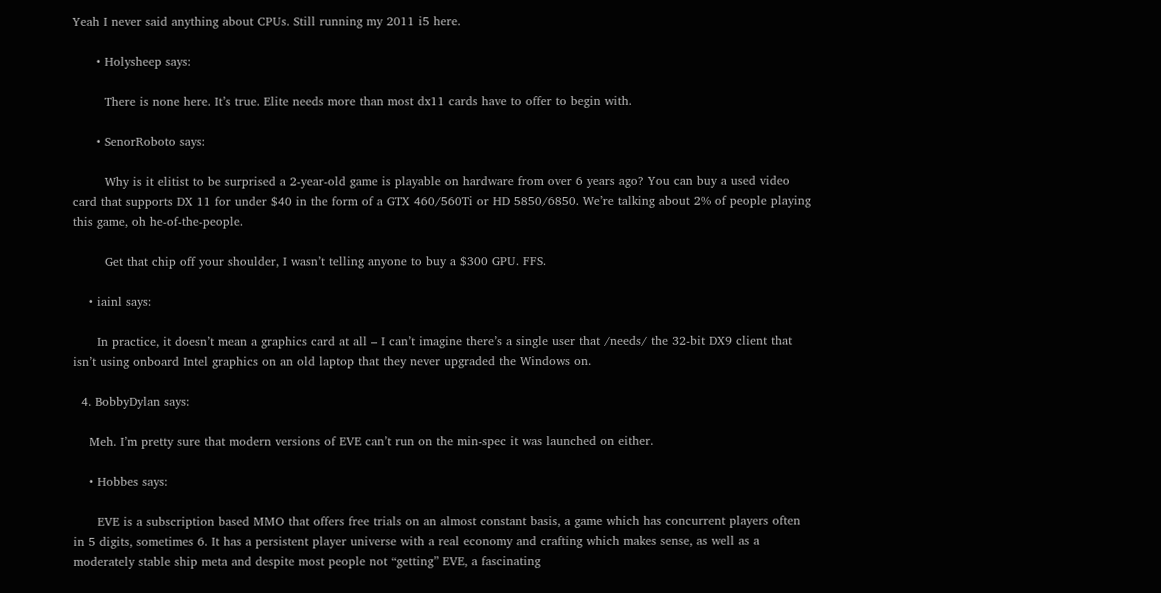Yeah I never said anything about CPUs. Still running my 2011 i5 here.

      • Holysheep says:

        There is none here. It’s true. Elite needs more than most dx11 cards have to offer to begin with.

      • SenorRoboto says:

        Why is it elitist to be surprised a 2-year-old game is playable on hardware from over 6 years ago? You can buy a used video card that supports DX 11 for under $40 in the form of a GTX 460/560Ti or HD 5850/6850. We’re talking about 2% of people playing this game, oh he-of-the-people.

        Get that chip off your shoulder, I wasn’t telling anyone to buy a $300 GPU. FFS.

    • iainl says:

      In practice, it doesn’t mean a graphics card at all – I can’t imagine there’s a single user that /needs/ the 32-bit DX9 client that isn’t using onboard Intel graphics on an old laptop that they never upgraded the Windows on.

  4. BobbyDylan says:

    Meh. I’m pretty sure that modern versions of EVE can’t run on the min-spec it was launched on either.

    • Hobbes says:

      EVE is a subscription based MMO that offers free trials on an almost constant basis, a game which has concurrent players often in 5 digits, sometimes 6. It has a persistent player universe with a real economy and crafting which makes sense, as well as a moderately stable ship meta and despite most people not “getting” EVE, a fascinating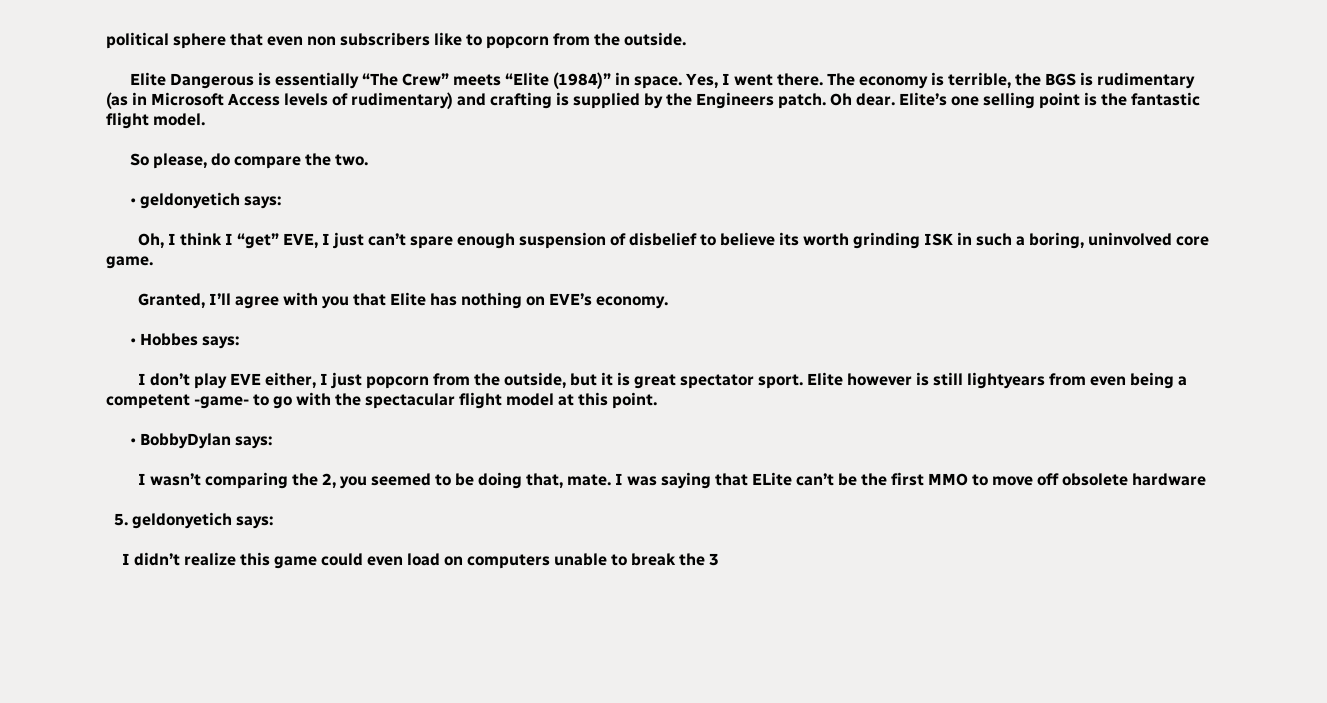political sphere that even non subscribers like to popcorn from the outside.

      Elite Dangerous is essentially “The Crew” meets “Elite (1984)” in space. Yes, I went there. The economy is terrible, the BGS is rudimentary (as in Microsoft Access levels of rudimentary) and crafting is supplied by the Engineers patch. Oh dear. Elite’s one selling point is the fantastic flight model.

      So please, do compare the two.

      • geldonyetich says:

        Oh, I think I “get” EVE, I just can’t spare enough suspension of disbelief to believe its worth grinding ISK in such a boring, uninvolved core game.

        Granted, I’ll agree with you that Elite has nothing on EVE’s economy.

      • Hobbes says:

        I don’t play EVE either, I just popcorn from the outside, but it is great spectator sport. Elite however is still lightyears from even being a competent -game- to go with the spectacular flight model at this point.

      • BobbyDylan says:

        I wasn’t comparing the 2, you seemed to be doing that, mate. I was saying that ELite can’t be the first MMO to move off obsolete hardware

  5. geldonyetich says:

    I didn’t realize this game could even load on computers unable to break the 3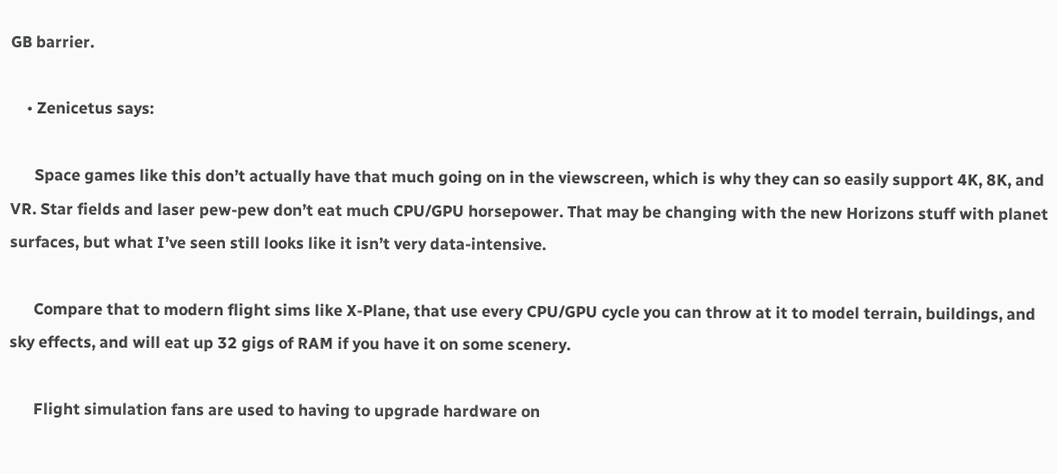GB barrier.

    • Zenicetus says:

      Space games like this don’t actually have that much going on in the viewscreen, which is why they can so easily support 4K, 8K, and VR. Star fields and laser pew-pew don’t eat much CPU/GPU horsepower. That may be changing with the new Horizons stuff with planet surfaces, but what I’ve seen still looks like it isn’t very data-intensive.

      Compare that to modern flight sims like X-Plane, that use every CPU/GPU cycle you can throw at it to model terrain, buildings, and sky effects, and will eat up 32 gigs of RAM if you have it on some scenery.

      Flight simulation fans are used to having to upgrade hardware on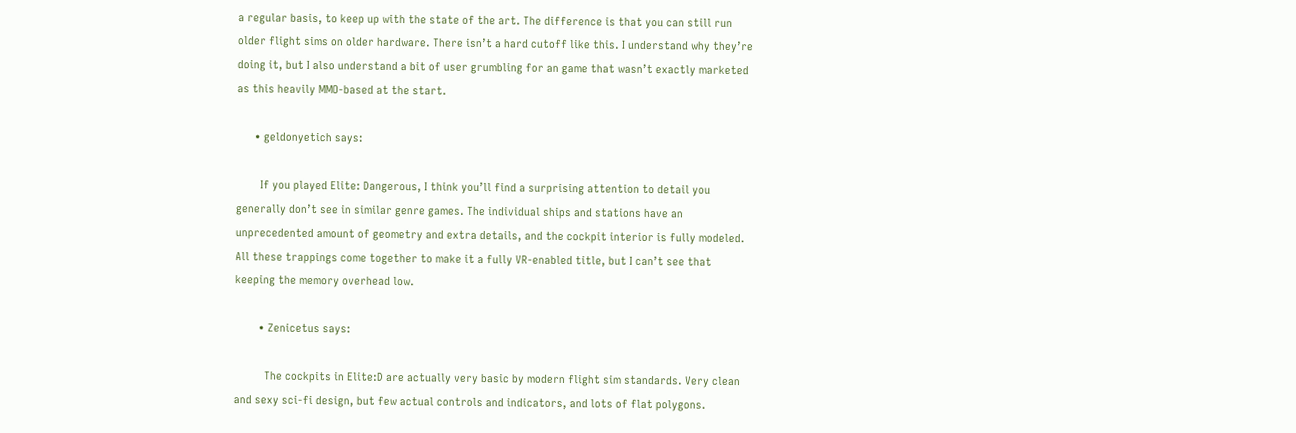a regular basis, to keep up with the state of the art. The difference is that you can still run older flight sims on older hardware. There isn’t a hard cutoff like this. I understand why they’re doing it, but I also understand a bit of user grumbling for an game that wasn’t exactly marketed as this heavily MMO-based at the start.

      • geldonyetich says:

        If you played Elite: Dangerous, I think you’ll find a surprising attention to detail you generally don’t see in similar genre games. The individual ships and stations have an unprecedented amount of geometry and extra details, and the cockpit interior is fully modeled. All these trappings come together to make it a fully VR-enabled title, but I can’t see that keeping the memory overhead low.

        • Zenicetus says:

          The cockpits in Elite:D are actually very basic by modern flight sim standards. Very clean and sexy sci-fi design, but few actual controls and indicators, and lots of flat polygons.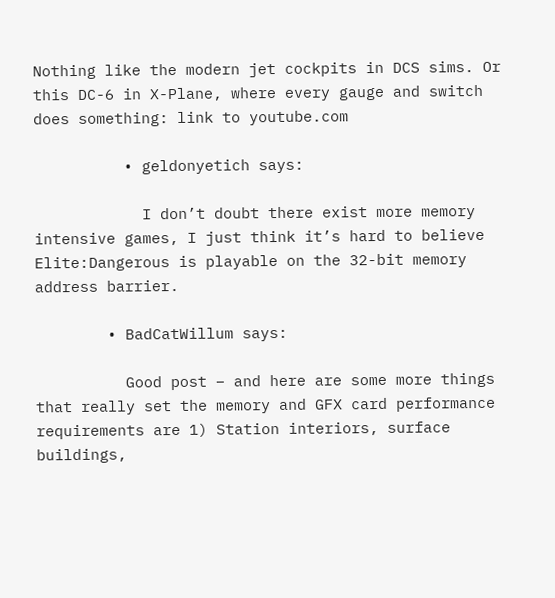Nothing like the modern jet cockpits in DCS sims. Or this DC-6 in X-Plane, where every gauge and switch does something: link to youtube.com

          • geldonyetich says:

            I don’t doubt there exist more memory intensive games, I just think it’s hard to believe Elite:Dangerous is playable on the 32-bit memory address barrier.

        • BadCatWillum says:

          Good post – and here are some more things that really set the memory and GFX card performance requirements are 1) Station interiors, surface buildings,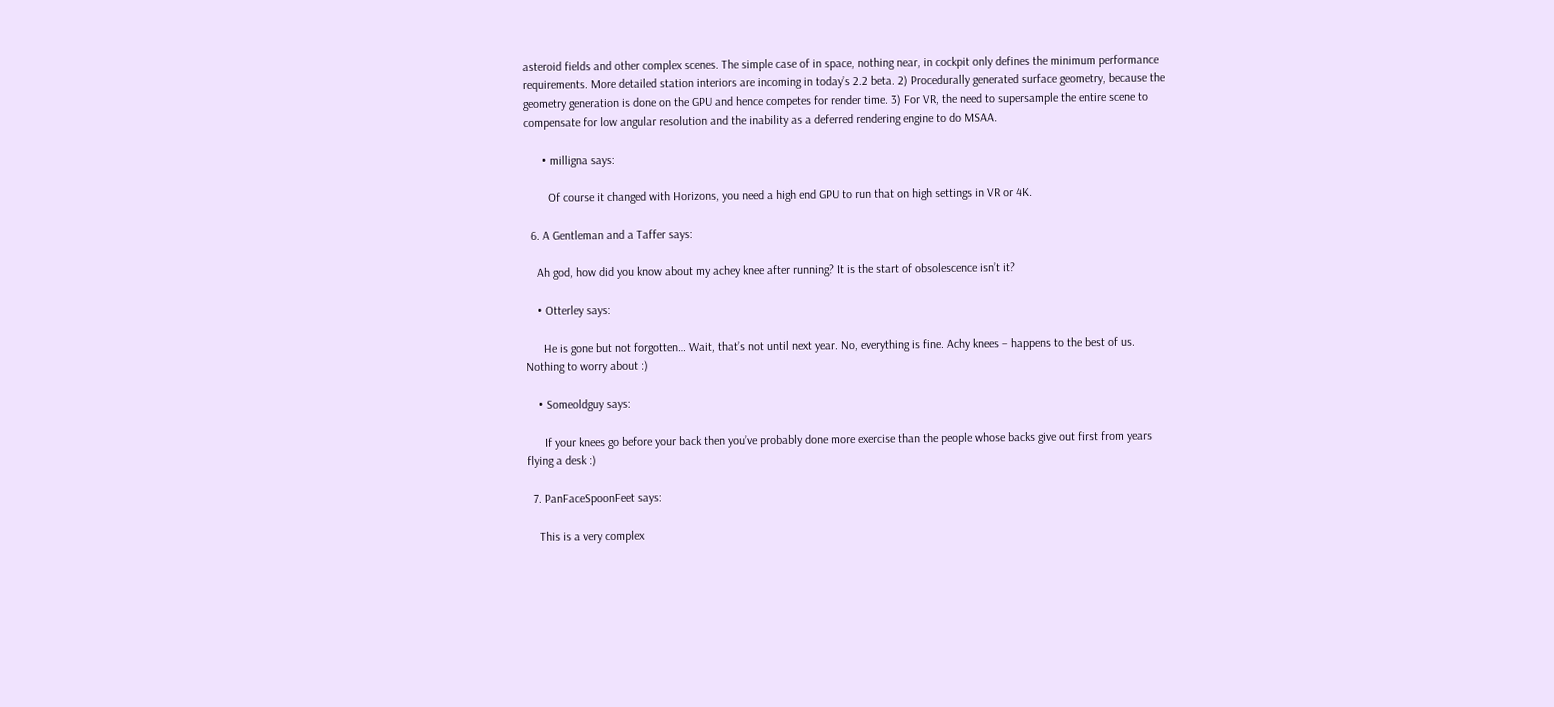asteroid fields and other complex scenes. The simple case of in space, nothing near, in cockpit only defines the minimum performance requirements. More detailed station interiors are incoming in today’s 2.2 beta. 2) Procedurally generated surface geometry, because the geometry generation is done on the GPU and hence competes for render time. 3) For VR, the need to supersample the entire scene to compensate for low angular resolution and the inability as a deferred rendering engine to do MSAA.

      • milligna says:

        Of course it changed with Horizons, you need a high end GPU to run that on high settings in VR or 4K.

  6. A Gentleman and a Taffer says:

    Ah god, how did you know about my achey knee after running? It is the start of obsolescence isn’t it?

    • Otterley says:

      He is gone but not forgotten… Wait, that’s not until next year. No, everything is fine. Achy knees – happens to the best of us. Nothing to worry about :)

    • Someoldguy says:

      If your knees go before your back then you’ve probably done more exercise than the people whose backs give out first from years flying a desk :)

  7. PanFaceSpoonFeet says:

    This is a very complex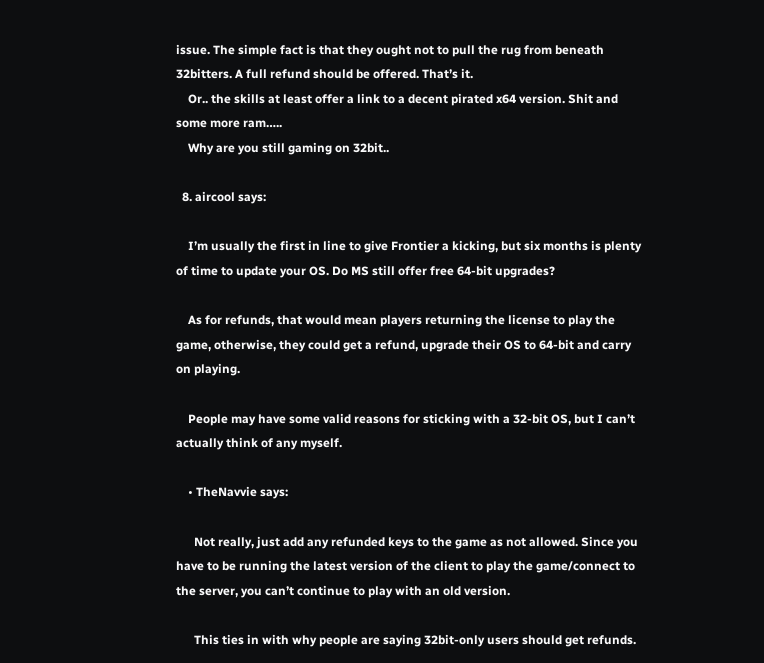issue. The simple fact is that they ought not to pull the rug from beneath 32bitters. A full refund should be offered. That’s it.
    Or.. the skills at least offer a link to a decent pirated x64 version. Shit and some more ram…..
    Why are you still gaming on 32bit..

  8. aircool says:

    I’m usually the first in line to give Frontier a kicking, but six months is plenty of time to update your OS. Do MS still offer free 64-bit upgrades?

    As for refunds, that would mean players returning the license to play the game, otherwise, they could get a refund, upgrade their OS to 64-bit and carry on playing.

    People may have some valid reasons for sticking with a 32-bit OS, but I can’t actually think of any myself.

    • TheNavvie says:

      Not really, just add any refunded keys to the game as not allowed. Since you have to be running the latest version of the client to play the game/connect to the server, you can’t continue to play with an old version.

      This ties in with why people are saying 32bit-only users should get refunds.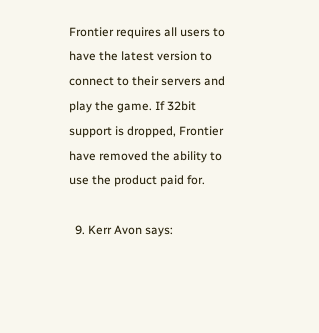Frontier requires all users to have the latest version to connect to their servers and play the game. If 32bit support is dropped, Frontier have removed the ability to use the product paid for.

  9. Kerr Avon says: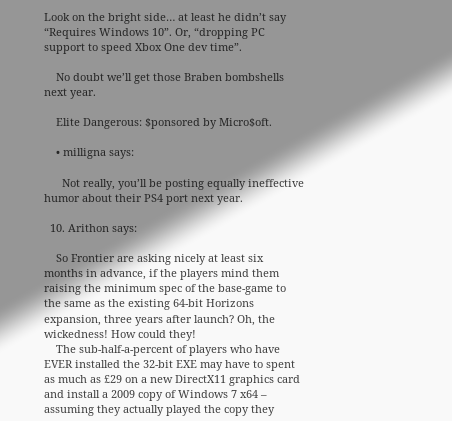Look on the bright side… at least he didn’t say “Requires Windows 10”. Or, “dropping PC support to speed Xbox One dev time”.

    No doubt we’ll get those Braben bombshells next year.

    Elite Dangerous: $ponsored by Micro$oft.

    • milligna says:

      Not really, you’ll be posting equally ineffective humor about their PS4 port next year.

  10. Arithon says:

    So Frontier are asking nicely at least six months in advance, if the players mind them raising the minimum spec of the base-game to the same as the existing 64-bit Horizons expansion, three years after launch? Oh, the wickedness! How could they!
    The sub-half-a-percent of players who have EVER installed the 32-bit EXE may have to spent as much as £29 on a new DirectX11 graphics card and install a 2009 copy of Windows 7 x64 – assuming they actually played the copy they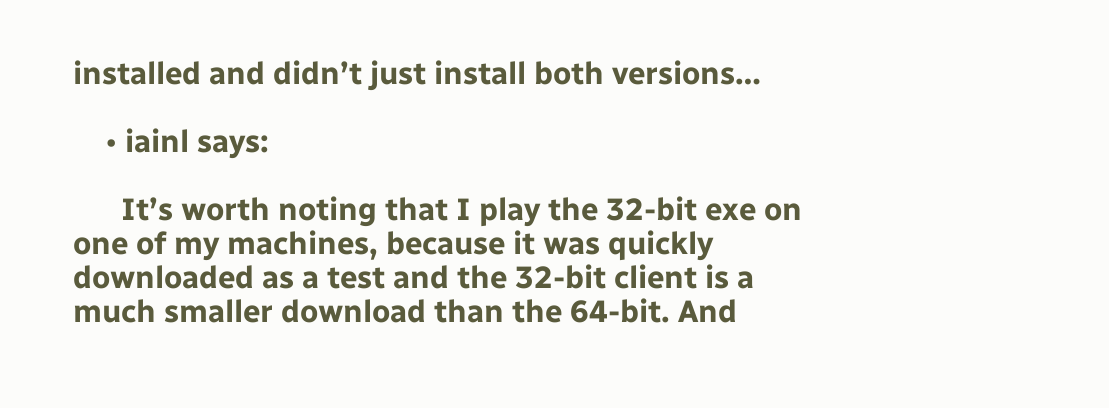installed and didn’t just install both versions…

    • iainl says:

      It’s worth noting that I play the 32-bit exe on one of my machines, because it was quickly downloaded as a test and the 32-bit client is a much smaller download than the 64-bit. And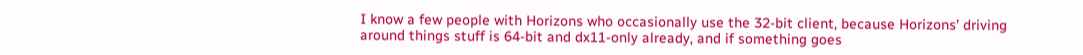I know a few people with Horizons who occasionally use the 32-bit client, because Horizons’ driving around things stuff is 64-bit and dx11-only already, and if something goes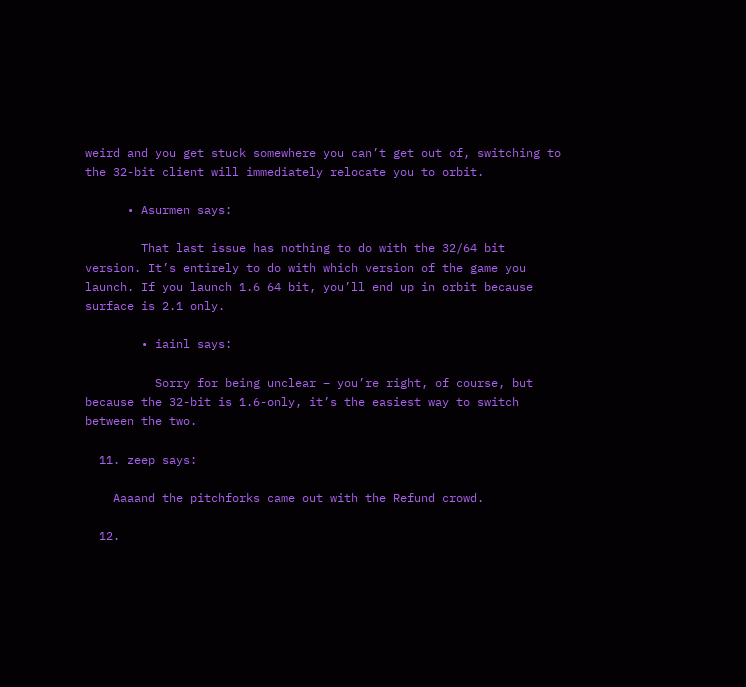weird and you get stuck somewhere you can’t get out of, switching to the 32-bit client will immediately relocate you to orbit.

      • Asurmen says:

        That last issue has nothing to do with the 32/64 bit version. It’s entirely to do with which version of the game you launch. If you launch 1.6 64 bit, you’ll end up in orbit because surface is 2.1 only.

        • iainl says:

          Sorry for being unclear – you’re right, of course, but because the 32-bit is 1.6-only, it’s the easiest way to switch between the two.

  11. zeep says:

    Aaaand the pitchforks came out with the Refund crowd.

  12.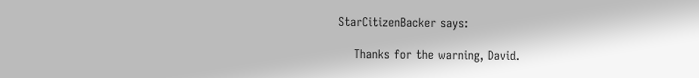StarCitizenBacker says:

    Thanks for the warning, David.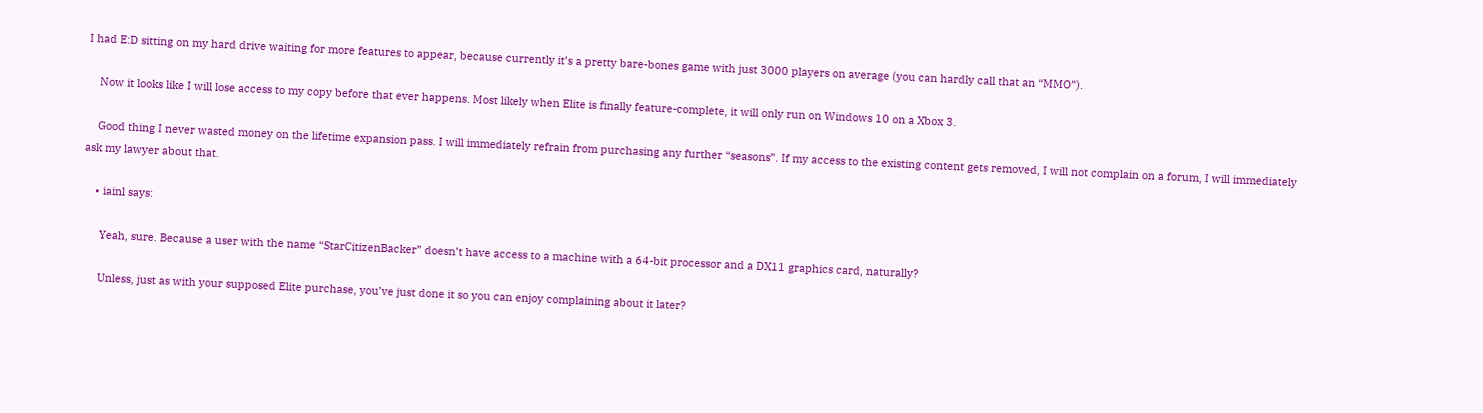I had E:D sitting on my hard drive waiting for more features to appear, because currently it’s a pretty bare-bones game with just 3000 players on average (you can hardly call that an “MMO”).

    Now it looks like I will lose access to my copy before that ever happens. Most likely when Elite is finally feature-complete, it will only run on Windows 10 on a Xbox 3.

    Good thing I never wasted money on the lifetime expansion pass. I will immediately refrain from purchasing any further “seasons”. If my access to the existing content gets removed, I will not complain on a forum, I will immediately ask my lawyer about that.

    • iainl says:

      Yeah, sure. Because a user with the name “StarCitizenBacker” doesn’t have access to a machine with a 64-bit processor and a DX11 graphics card, naturally?

      Unless, just as with your supposed Elite purchase, you’ve just done it so you can enjoy complaining about it later?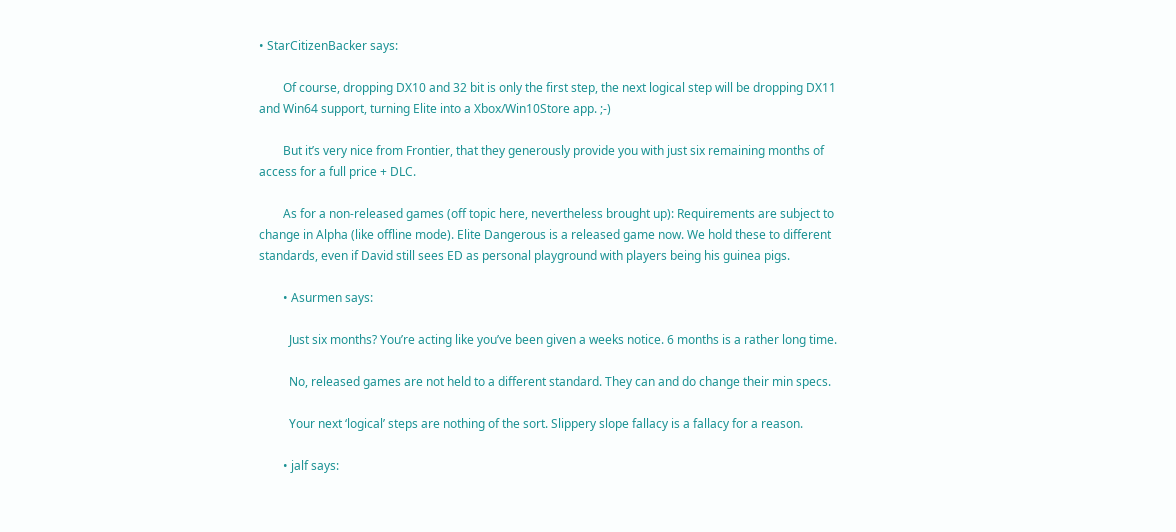• StarCitizenBacker says:

        Of course, dropping DX10 and 32 bit is only the first step, the next logical step will be dropping DX11 and Win64 support, turning Elite into a Xbox/Win10Store app. ;-)

        But it’s very nice from Frontier, that they generously provide you with just six remaining months of access for a full price + DLC.

        As for a non-released games (off topic here, nevertheless brought up): Requirements are subject to change in Alpha (like offline mode). Elite Dangerous is a released game now. We hold these to different standards, even if David still sees ED as personal playground with players being his guinea pigs.

        • Asurmen says:

          Just six months? You’re acting like you’ve been given a weeks notice. 6 months is a rather long time.

          No, released games are not held to a different standard. They can and do change their min specs.

          Your next ‘logical’ steps are nothing of the sort. Slippery slope fallacy is a fallacy for a reason.

        • jalf says: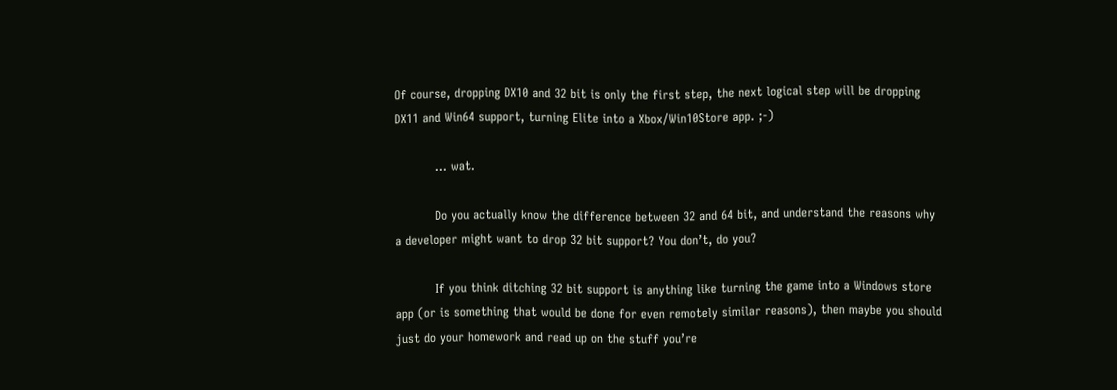Of course, dropping DX10 and 32 bit is only the first step, the next logical step will be dropping DX11 and Win64 support, turning Elite into a Xbox/Win10Store app. ;-)

          … wat.

          Do you actually know the difference between 32 and 64 bit, and understand the reasons why a developer might want to drop 32 bit support? You don’t, do you?

          If you think ditching 32 bit support is anything like turning the game into a Windows store app (or is something that would be done for even remotely similar reasons), then maybe you should just do your homework and read up on the stuff you’re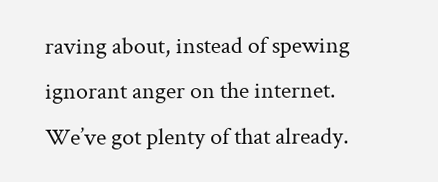raving about, instead of spewing ignorant anger on the internet. We’ve got plenty of that already.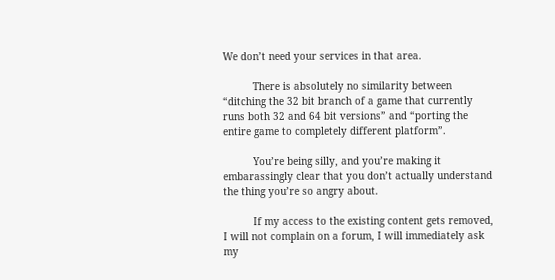We don’t need your services in that area.

          There is absolutely no similarity between “ditching the 32 bit branch of a game that currently runs both 32 and 64 bit versions” and “porting the entire game to completely different platform”.

          You’re being silly, and you’re making it embarassingly clear that you don’t actually understand the thing you’re so angry about.

          If my access to the existing content gets removed, I will not complain on a forum, I will immediately ask my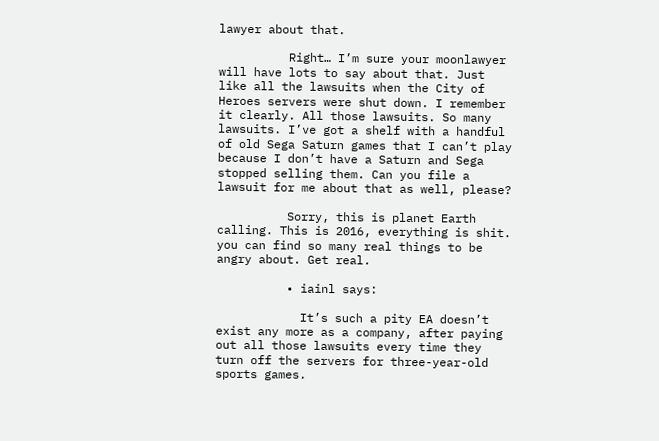lawyer about that.

          Right… I’m sure your moonlawyer will have lots to say about that. Just like all the lawsuits when the City of Heroes servers were shut down. I remember it clearly. All those lawsuits. So many lawsuits. I’ve got a shelf with a handful of old Sega Saturn games that I can’t play because I don’t have a Saturn and Sega stopped selling them. Can you file a lawsuit for me about that as well, please?

          Sorry, this is planet Earth calling. This is 2016, everything is shit. you can find so many real things to be angry about. Get real.

          • iainl says:

            It’s such a pity EA doesn’t exist any more as a company, after paying out all those lawsuits every time they turn off the servers for three-year-old sports games.